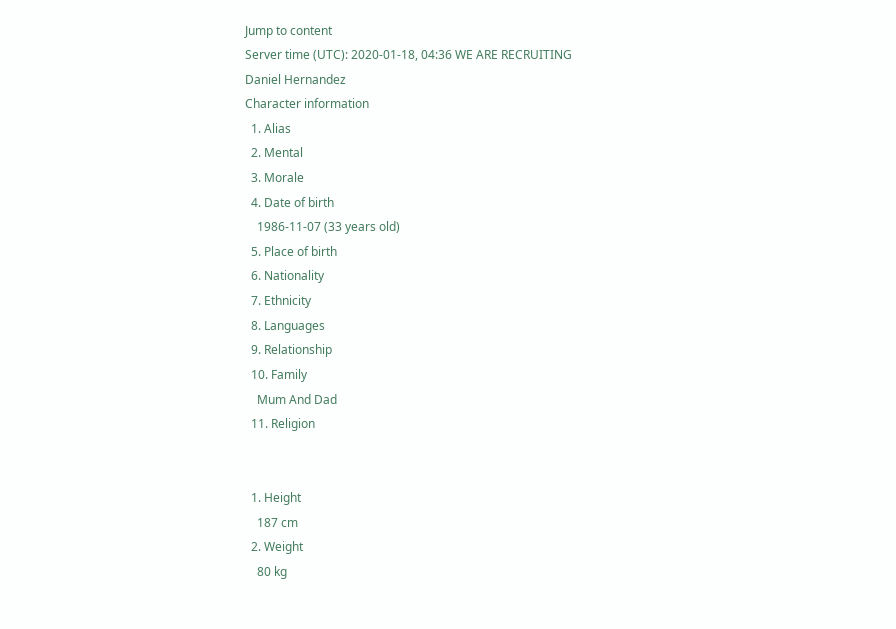Jump to content
Server time (UTC): 2020-01-18, 04:36 WE ARE RECRUITING
Daniel Hernandez
Character information
  1. Alias
  2. Mental
  3. Morale
  4. Date of birth
    1986-11-07 (33 years old)
  5. Place of birth
  6. Nationality
  7. Ethnicity
  8. Languages
  9. Relationship
  10. Family
    Mum And Dad
  11. Religion


  1. Height
    187 cm
  2. Weight
    80 kg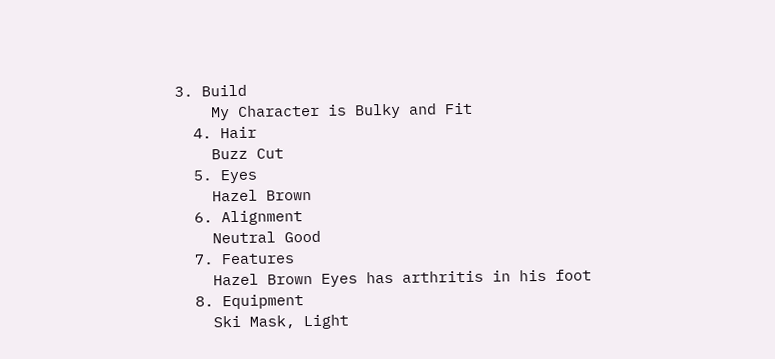3. Build
    My Character is Bulky and Fit
  4. Hair
    Buzz Cut
  5. Eyes
    Hazel Brown
  6. Alignment
    Neutral Good
  7. Features
    Hazel Brown Eyes has arthritis in his foot
  8. Equipment
    Ski Mask, Light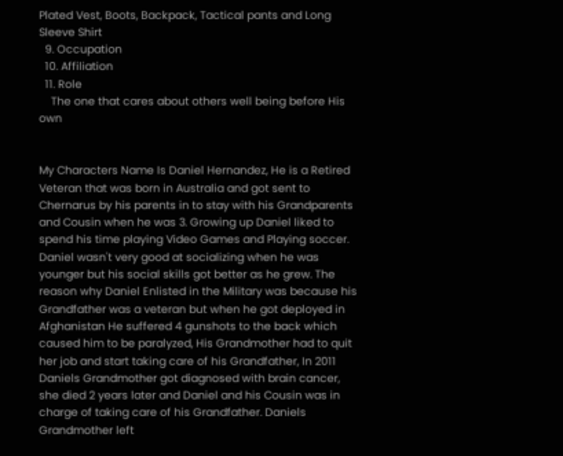Plated Vest, Boots, Backpack, Tactical pants and Long Sleeve Shirt
  9. Occupation
  10. Affiliation
  11. Role
    The one that cares about others well being before His own


My Characters Name Is Daniel Hernandez, He is a Retired Veteran that was born in Australia and got sent to Chernarus by his parents in to stay with his Grandparents and Cousin when he was 3. Growing up Daniel liked to spend his time playing Video Games and Playing soccer. Daniel wasn't very good at socializing when he was younger but his social skills got better as he grew. The reason why Daniel Enlisted in the Military was because his Grandfather was a veteran but when he got deployed in Afghanistan He suffered 4 gunshots to the back which caused him to be paralyzed, His Grandmother had to quit her job and start taking care of his Grandfather, In 2011 Daniels Grandmother got diagnosed with brain cancer, she died 2 years later and Daniel and his Cousin was in charge of taking care of his Grandfather. Daniels Grandmother left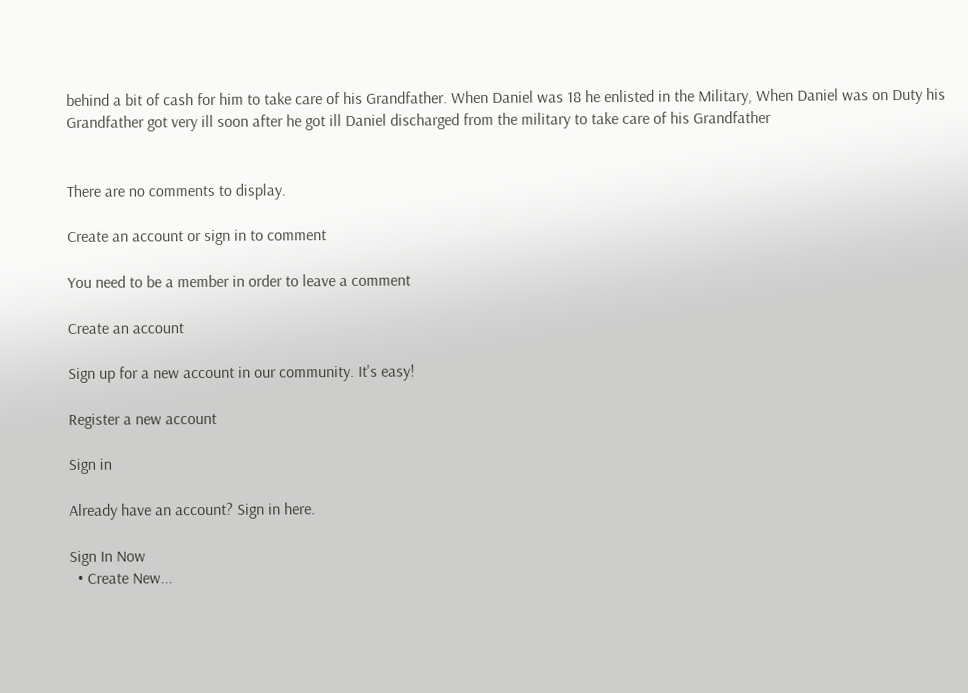behind a bit of cash for him to take care of his Grandfather. When Daniel was 18 he enlisted in the Military, When Daniel was on Duty his Grandfather got very ill soon after he got ill Daniel discharged from the military to take care of his Grandfather


There are no comments to display.

Create an account or sign in to comment

You need to be a member in order to leave a comment

Create an account

Sign up for a new account in our community. It's easy!

Register a new account

Sign in

Already have an account? Sign in here.

Sign In Now
  • Create New...